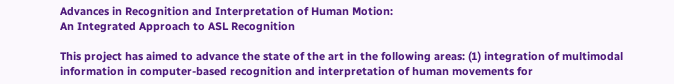Advances in Recognition and Interpretation of Human Motion:
An Integrated Approach to ASL Recognition

This project has aimed to advance the state of the art in the following areas: (1) integration of multimodal information in computer-based recognition and interpretation of human movements for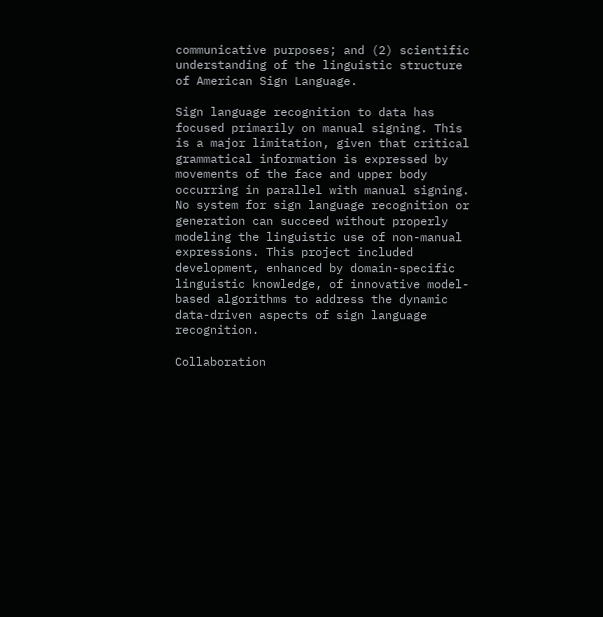communicative purposes; and (2) scientific understanding of the linguistic structure of American Sign Language.

Sign language recognition to data has focused primarily on manual signing. This is a major limitation, given that critical grammatical information is expressed by movements of the face and upper body occurring in parallel with manual signing. No system for sign language recognition or generation can succeed without properly modeling the linguistic use of non-manual expressions. This project included development, enhanced by domain-specific linguistic knowledge, of innovative model-based algorithms to address the dynamic data-driven aspects of sign language recognition.

Collaboration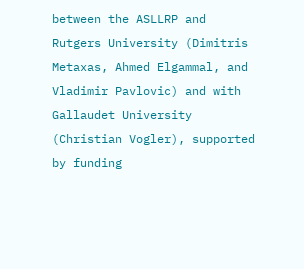between the ASLLRP and Rutgers University (Dimitris Metaxas, Ahmed Elgammal, and Vladimir Pavlovic) and with Gallaudet University (Christian Vogler), supported by funding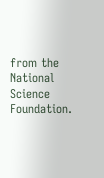from the National Science Foundation.